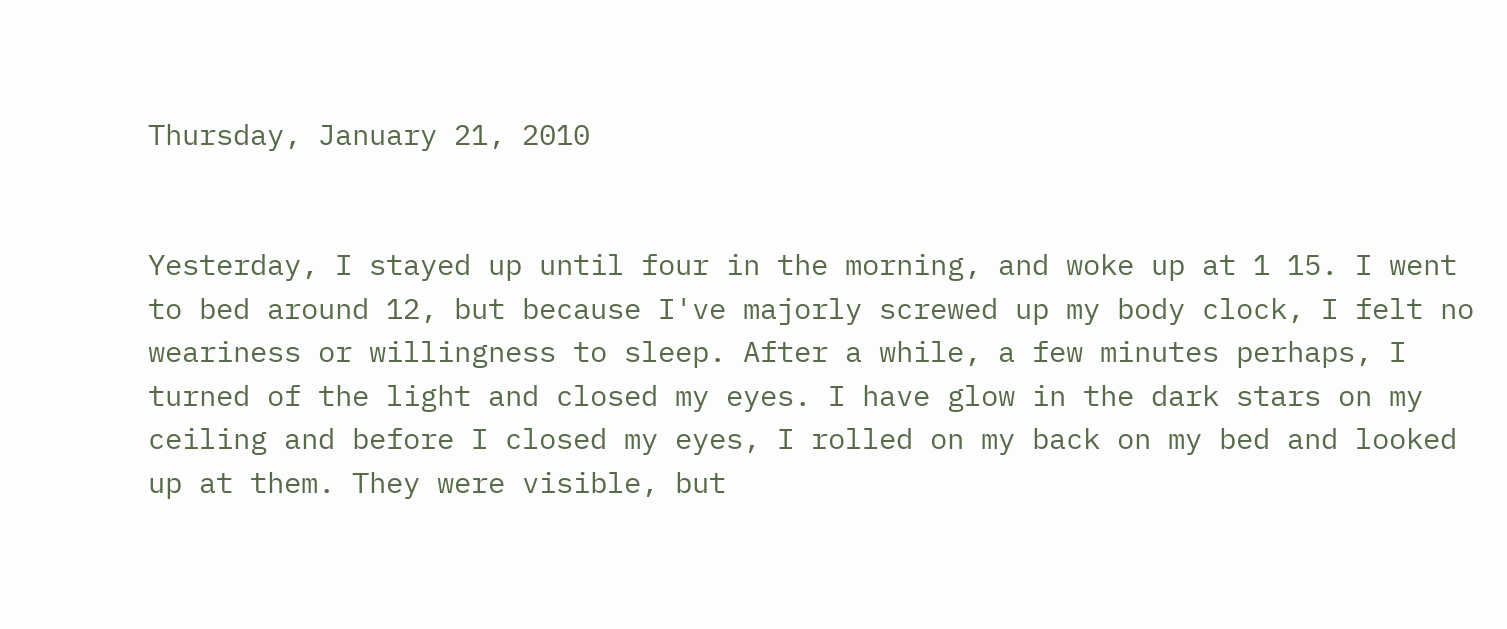Thursday, January 21, 2010


Yesterday, I stayed up until four in the morning, and woke up at 1 15. I went to bed around 12, but because I've majorly screwed up my body clock, I felt no weariness or willingness to sleep. After a while, a few minutes perhaps, I turned of the light and closed my eyes. I have glow in the dark stars on my ceiling and before I closed my eyes, I rolled on my back on my bed and looked up at them. They were visible, but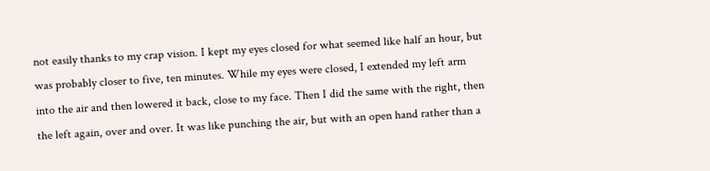not easily thanks to my crap vision. I kept my eyes closed for what seemed like half an hour, but was probably closer to five, ten minutes. While my eyes were closed, I extended my left arm into the air and then lowered it back, close to my face. Then I did the same with the right, then the left again, over and over. It was like punching the air, but with an open hand rather than a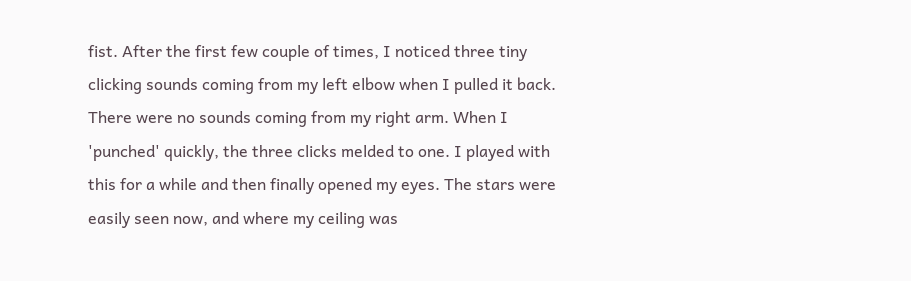fist. After the first few couple of times, I noticed three tiny clicking sounds coming from my left elbow when I pulled it back. There were no sounds coming from my right arm. When I 'punched' quickly, the three clicks melded to one. I played with this for a while and then finally opened my eyes. The stars were easily seen now, and where my ceiling was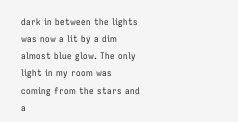dark in between the lights was now a lit by a dim almost blue glow. The only light in my room was coming from the stars and a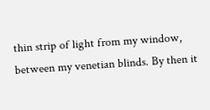thin strip of light from my window, between my venetian blinds. By then it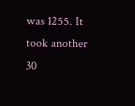was 1255. It took another 30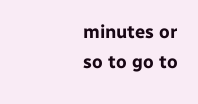minutes or so to go to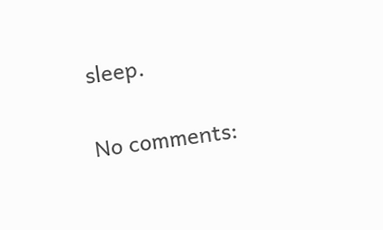sleep.

No comments: